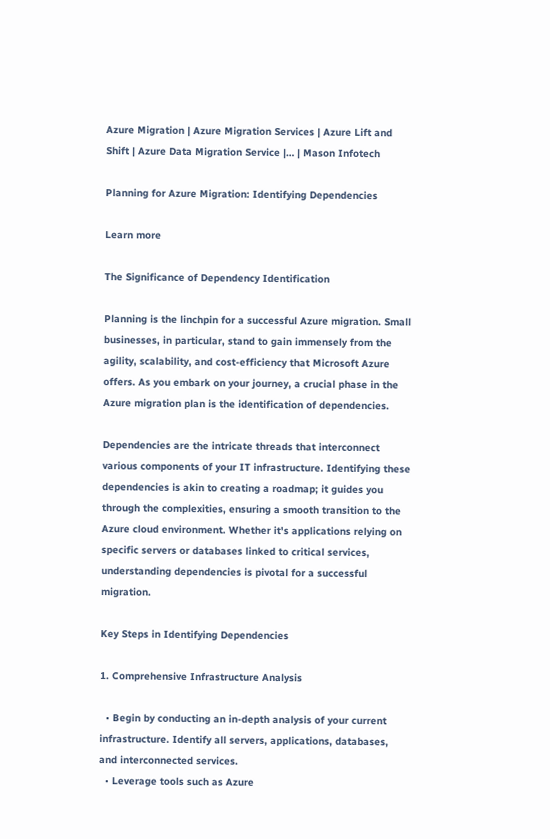Azure Migration | Azure Migration Services | Azure Lift and Shift | Azure Data Migration Service |… | Mason Infotech

Planning for Azure Migration: Identifying Dependencies

Learn more

The Significance of Dependency Identification

Planning is the linchpin for a successful Azure migration. Small businesses, in particular, stand to gain immensely from the agility, scalability, and cost-efficiency that Microsoft Azure offers. As you embark on your journey, a crucial phase in the Azure migration plan is the identification of dependencies.

Dependencies are the intricate threads that interconnect various components of your IT infrastructure. Identifying these dependencies is akin to creating a roadmap; it guides you through the complexities, ensuring a smooth transition to the Azure cloud environment. Whether it's applications relying on specific servers or databases linked to critical services, understanding dependencies is pivotal for a successful migration.

Key Steps in Identifying Dependencies

1. Comprehensive Infrastructure Analysis

  • Begin by conducting an in-depth analysis of your current infrastructure. Identify all servers, applications, databases, and interconnected services.
  • Leverage tools such as Azure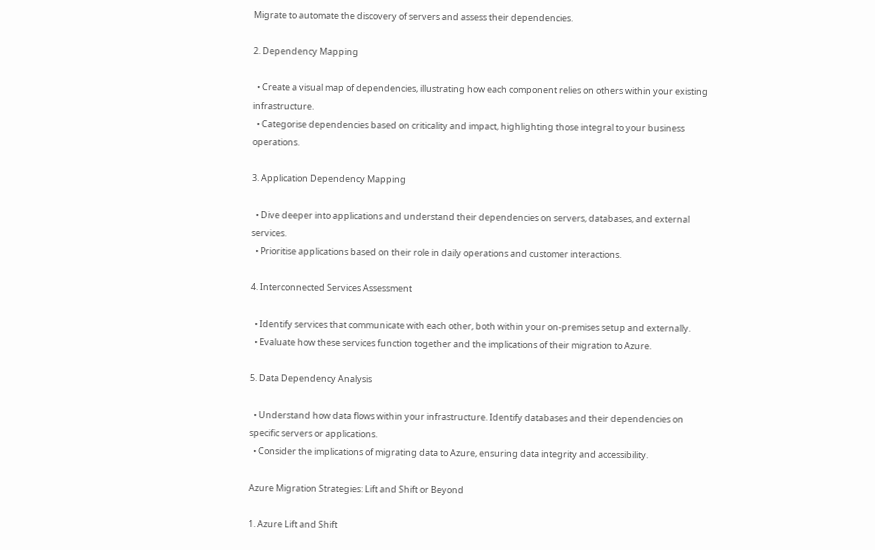Migrate to automate the discovery of servers and assess their dependencies.

2. Dependency Mapping

  • Create a visual map of dependencies, illustrating how each component relies on others within your existing infrastructure.
  • Categorise dependencies based on criticality and impact, highlighting those integral to your business operations.

3. Application Dependency Mapping

  • Dive deeper into applications and understand their dependencies on servers, databases, and external services.
  • Prioritise applications based on their role in daily operations and customer interactions.

4. Interconnected Services Assessment

  • Identify services that communicate with each other, both within your on-premises setup and externally.
  • Evaluate how these services function together and the implications of their migration to Azure.

5. Data Dependency Analysis

  • Understand how data flows within your infrastructure. Identify databases and their dependencies on specific servers or applications.
  • Consider the implications of migrating data to Azure, ensuring data integrity and accessibility.

Azure Migration Strategies: Lift and Shift or Beyond

1. Azure Lift and Shift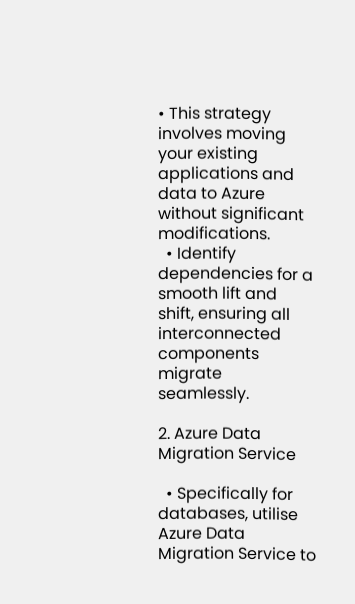• This strategy involves moving your existing applications and data to Azure without significant modifications.
  • Identify dependencies for a smooth lift and shift, ensuring all interconnected components migrate seamlessly.

2. Azure Data Migration Service

  • Specifically for databases, utilise Azure Data Migration Service to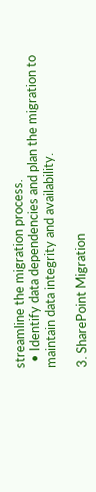streamline the migration process.
  • Identify data dependencies and plan the migration to maintain data integrity and availability.

3. SharePoint Migration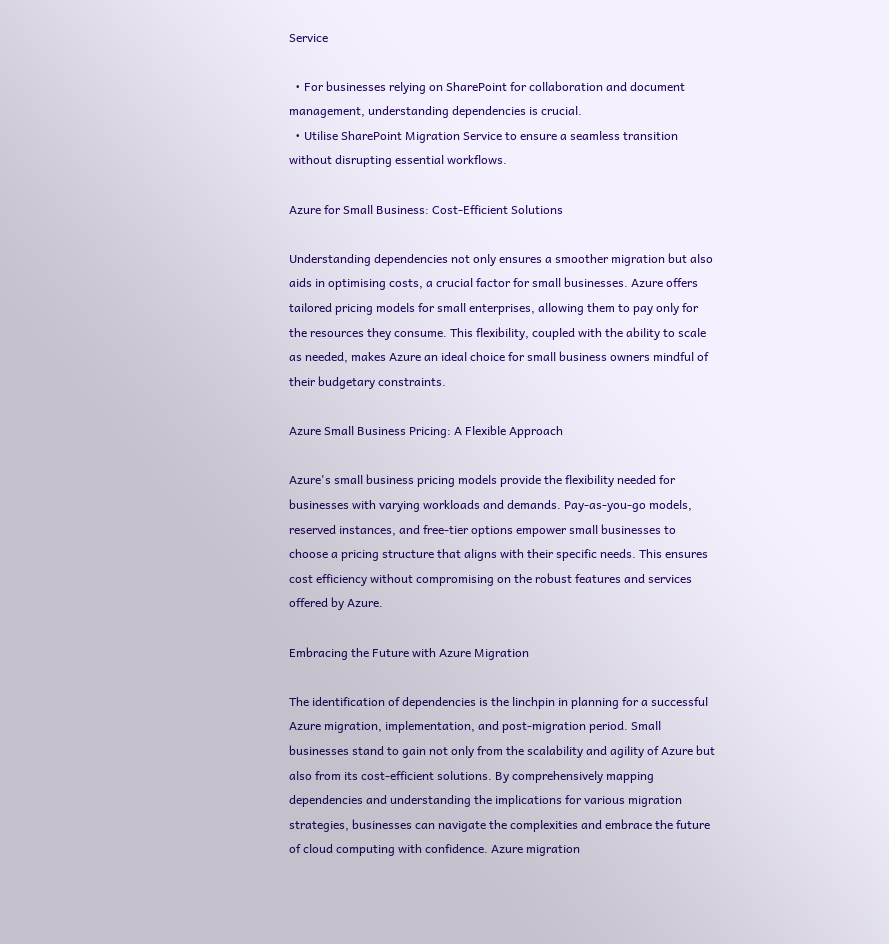Service

  • For businesses relying on SharePoint for collaboration and document management, understanding dependencies is crucial.
  • Utilise SharePoint Migration Service to ensure a seamless transition without disrupting essential workflows.

Azure for Small Business: Cost-Efficient Solutions

Understanding dependencies not only ensures a smoother migration but also aids in optimising costs, a crucial factor for small businesses. Azure offers tailored pricing models for small enterprises, allowing them to pay only for the resources they consume. This flexibility, coupled with the ability to scale as needed, makes Azure an ideal choice for small business owners mindful of their budgetary constraints.

Azure Small Business Pricing: A Flexible Approach

Azure's small business pricing models provide the flexibility needed for businesses with varying workloads and demands. Pay-as-you-go models, reserved instances, and free-tier options empower small businesses to choose a pricing structure that aligns with their specific needs. This ensures cost efficiency without compromising on the robust features and services offered by Azure.

Embracing the Future with Azure Migration

The identification of dependencies is the linchpin in planning for a successful Azure migration, implementation, and post-migration period. Small businesses stand to gain not only from the scalability and agility of Azure but also from its cost-efficient solutions. By comprehensively mapping dependencies and understanding the implications for various migration strategies, businesses can navigate the complexities and embrace the future of cloud computing with confidence. Azure migration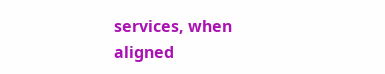services, when aligned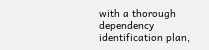with a thorough dependency identification plan,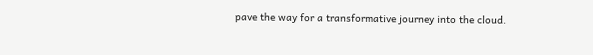pave the way for a transformative journey into the cloud.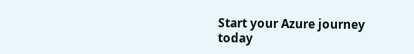Start your Azure journey today